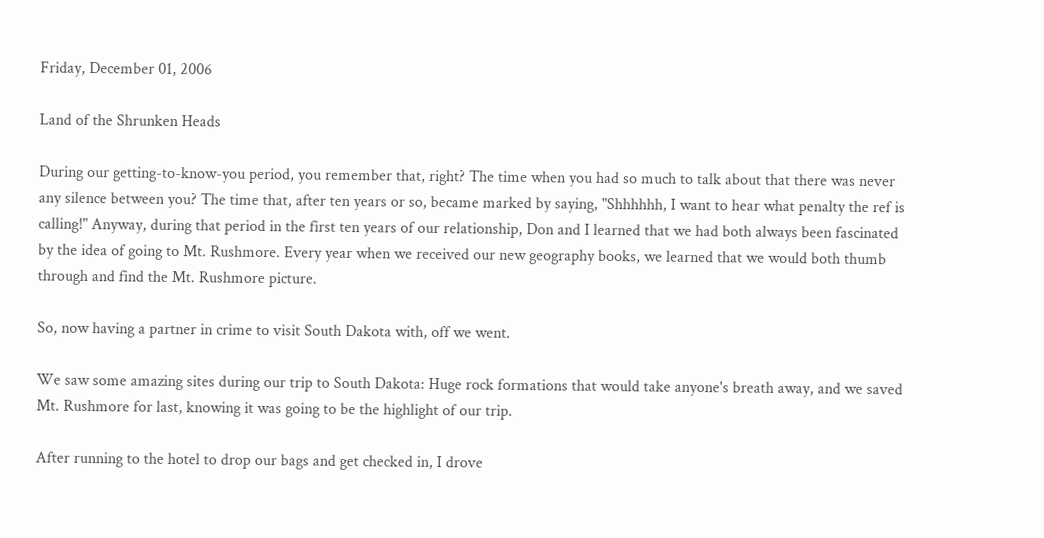Friday, December 01, 2006

Land of the Shrunken Heads

During our getting-to-know-you period, you remember that, right? The time when you had so much to talk about that there was never any silence between you? The time that, after ten years or so, became marked by saying, "Shhhhhh, I want to hear what penalty the ref is calling!" Anyway, during that period in the first ten years of our relationship, Don and I learned that we had both always been fascinated by the idea of going to Mt. Rushmore. Every year when we received our new geography books, we learned that we would both thumb through and find the Mt. Rushmore picture.

So, now having a partner in crime to visit South Dakota with, off we went.

We saw some amazing sites during our trip to South Dakota: Huge rock formations that would take anyone's breath away, and we saved Mt. Rushmore for last, knowing it was going to be the highlight of our trip.

After running to the hotel to drop our bags and get checked in, I drove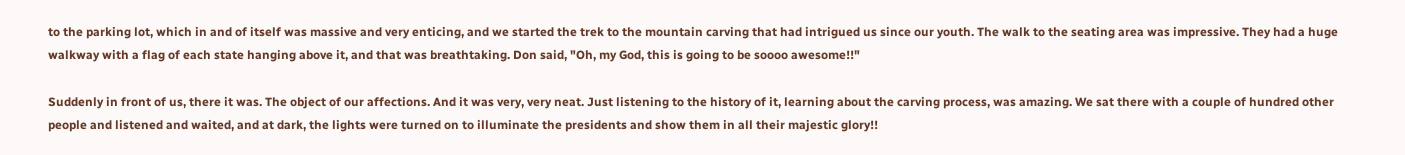to the parking lot, which in and of itself was massive and very enticing, and we started the trek to the mountain carving that had intrigued us since our youth. The walk to the seating area was impressive. They had a huge walkway with a flag of each state hanging above it, and that was breathtaking. Don said, "Oh, my God, this is going to be soooo awesome!!"

Suddenly in front of us, there it was. The object of our affections. And it was very, very neat. Just listening to the history of it, learning about the carving process, was amazing. We sat there with a couple of hundred other people and listened and waited, and at dark, the lights were turned on to illuminate the presidents and show them in all their majestic glory!!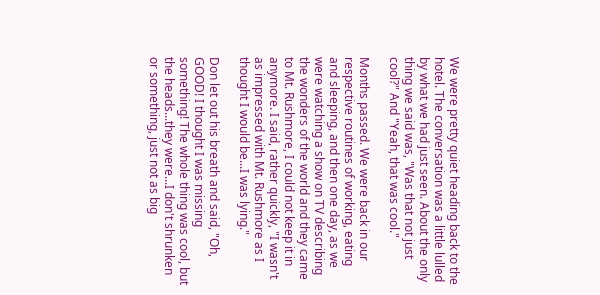We were pretty quiet heading back to the hotel. The conversation was a little lulled by what we had just seen. About the only thing we said was, "Was that not just cool?" And "Yeah, that was cool."

Months passed. We were back in our respective routines of working, eating and sleeping, and then one day, as we were watching a show on TV describing the wonders of the world and they came to Mt. Rushmore, I could not keep it in anymore. I said, rather quickly, "I wasn't as impressed with Mt. Rushmore as I thought I would be...I was lying."

Don let out his breath and said, "Oh, GOOD! I thought I was missing something! The whole thing was cool, but the heads...they were...I don't shrunken or something, just not as big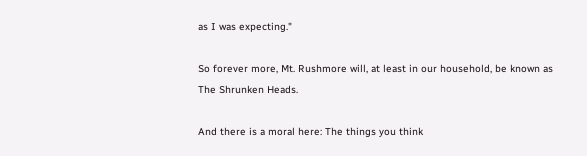as I was expecting."

So forever more, Mt. Rushmore will, at least in our household, be known as The Shrunken Heads.

And there is a moral here: The things you think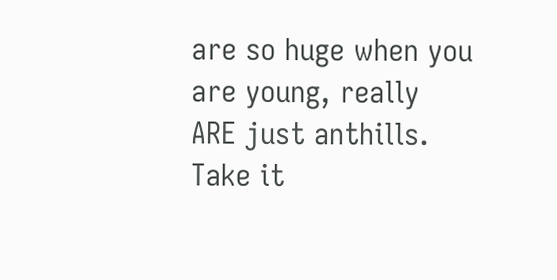are so huge when you are young, really ARE just anthills. Take it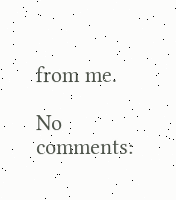from me.

No comments: